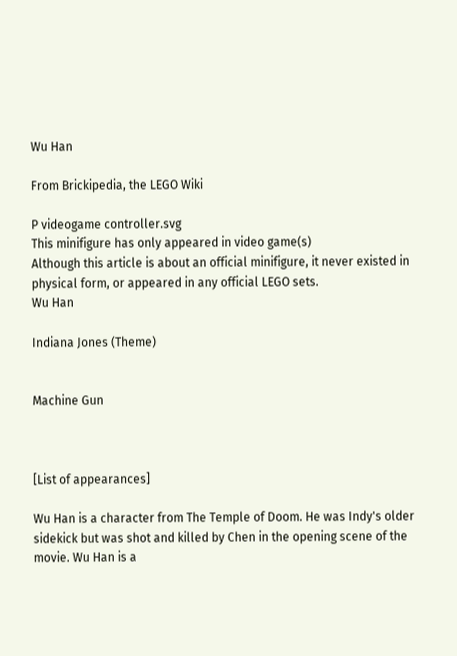Wu Han

From Brickipedia, the LEGO Wiki

P videogame controller.svg
This minifigure has only appeared in video game(s)
Although this article is about an official minifigure, it never existed in physical form, or appeared in any official LEGO sets.
Wu Han

Indiana Jones (Theme)


Machine Gun



[List of appearances]

Wu Han is a character from The Temple of Doom. He was Indy's older sidekick but was shot and killed by Chen in the opening scene of the movie. Wu Han is a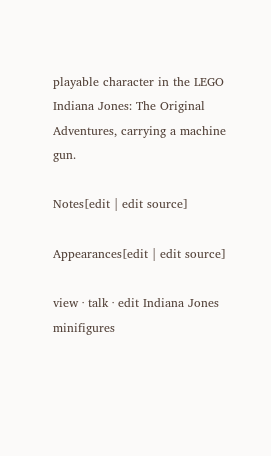playable character in the LEGO Indiana Jones: The Original Adventures, carrying a machine gun.

Notes[edit | edit source]

Appearances[edit | edit source]

view · talk · edit Indiana Jones minifigures